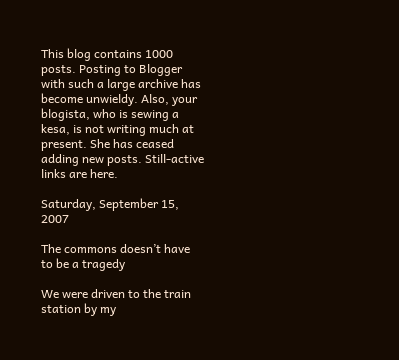This blog contains 1000 posts. Posting to Blogger with such a large archive has become unwieldy. Also, your blogista, who is sewing a kesa, is not writing much at present. She has ceased adding new posts. Still-active links are here.

Saturday, September 15, 2007

The commons doesn’t have to be a tragedy

We were driven to the train station by my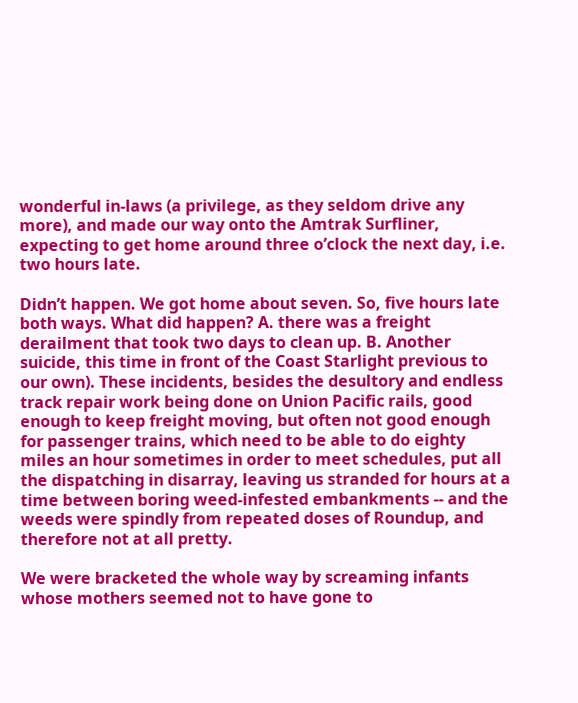wonderful in-laws (a privilege, as they seldom drive any more), and made our way onto the Amtrak Surfliner, expecting to get home around three o’clock the next day, i.e. two hours late.

Didn’t happen. We got home about seven. So, five hours late both ways. What did happen? A. there was a freight derailment that took two days to clean up. B. Another suicide, this time in front of the Coast Starlight previous to our own). These incidents, besides the desultory and endless track repair work being done on Union Pacific rails, good enough to keep freight moving, but often not good enough for passenger trains, which need to be able to do eighty miles an hour sometimes in order to meet schedules, put all the dispatching in disarray, leaving us stranded for hours at a time between boring weed-infested embankments -- and the weeds were spindly from repeated doses of Roundup, and therefore not at all pretty.

We were bracketed the whole way by screaming infants whose mothers seemed not to have gone to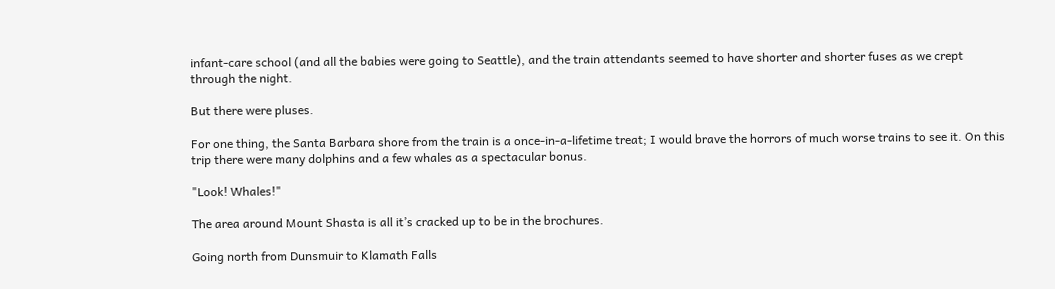infant-care school (and all the babies were going to Seattle), and the train attendants seemed to have shorter and shorter fuses as we crept through the night.

But there were pluses.

For one thing, the Santa Barbara shore from the train is a once-in-a-lifetime treat; I would brave the horrors of much worse trains to see it. On this trip there were many dolphins and a few whales as a spectacular bonus.

"Look! Whales!"

The area around Mount Shasta is all it’s cracked up to be in the brochures.

Going north from Dunsmuir to Klamath Falls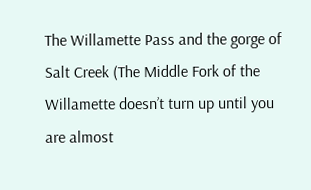The Willamette Pass and the gorge of Salt Creek (The Middle Fork of the Willamette doesn’t turn up until you are almost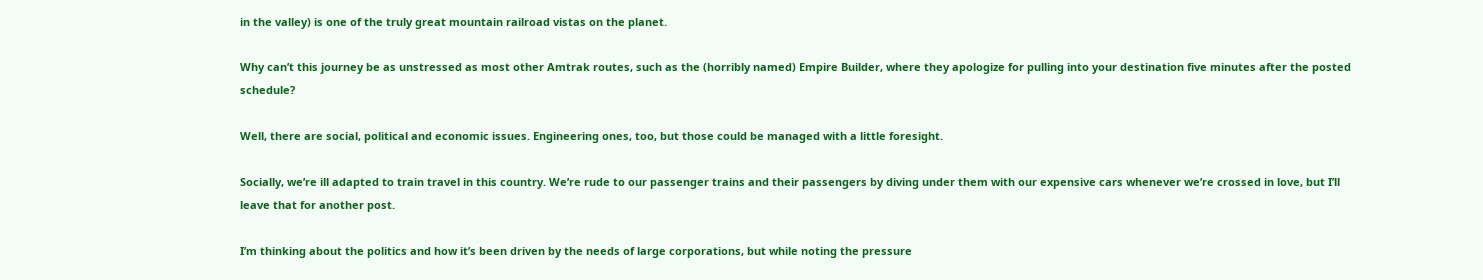in the valley) is one of the truly great mountain railroad vistas on the planet.

Why can’t this journey be as unstressed as most other Amtrak routes, such as the (horribly named) Empire Builder, where they apologize for pulling into your destination five minutes after the posted schedule?

Well, there are social, political and economic issues. Engineering ones, too, but those could be managed with a little foresight.

Socially, we’re ill adapted to train travel in this country. We’re rude to our passenger trains and their passengers by diving under them with our expensive cars whenever we’re crossed in love, but I’ll leave that for another post.

I’m thinking about the politics and how it’s been driven by the needs of large corporations, but while noting the pressure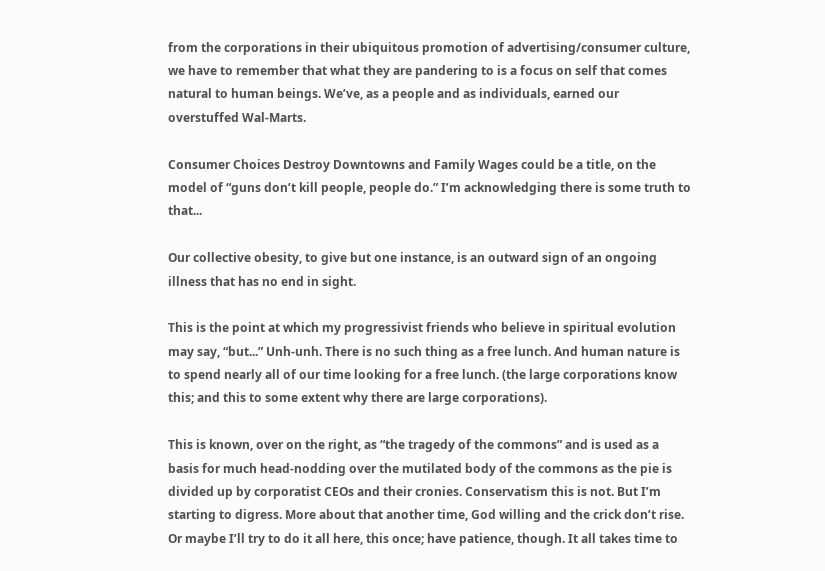from the corporations in their ubiquitous promotion of advertising/consumer culture, we have to remember that what they are pandering to is a focus on self that comes natural to human beings. We’ve, as a people and as individuals, earned our overstuffed Wal-Marts.

Consumer Choices Destroy Downtowns and Family Wages could be a title, on the model of “guns don’t kill people, people do.” I’m acknowledging there is some truth to that...

Our collective obesity, to give but one instance, is an outward sign of an ongoing illness that has no end in sight.

This is the point at which my progressivist friends who believe in spiritual evolution may say, “but...” Unh-unh. There is no such thing as a free lunch. And human nature is to spend nearly all of our time looking for a free lunch. (the large corporations know this; and this to some extent why there are large corporations).

This is known, over on the right, as “the tragedy of the commons” and is used as a basis for much head-nodding over the mutilated body of the commons as the pie is divided up by corporatist CEOs and their cronies. Conservatism this is not. But I’m starting to digress. More about that another time, God willing and the crick don’t rise. Or maybe I’ll try to do it all here, this once; have patience, though. It all takes time to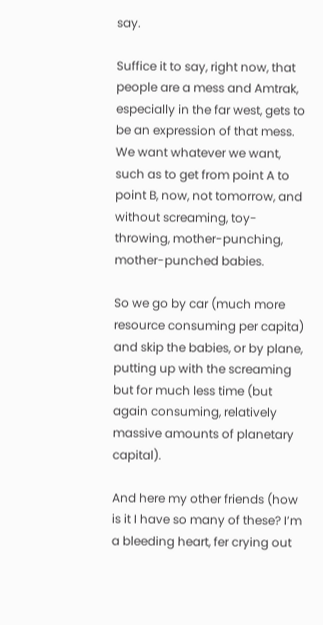say.

Suffice it to say, right now, that people are a mess and Amtrak, especially in the far west, gets to be an expression of that mess. We want whatever we want, such as to get from point A to point B, now, not tomorrow, and without screaming, toy-throwing, mother-punching, mother-punched babies.

So we go by car (much more resource consuming per capita) and skip the babies, or by plane, putting up with the screaming but for much less time (but again consuming, relatively massive amounts of planetary capital).

And here my other friends (how is it I have so many of these? I’m a bleeding heart, fer crying out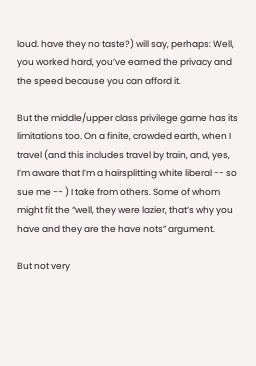loud. have they no taste?) will say, perhaps: Well, you worked hard, you’ve earned the privacy and the speed because you can afford it.

But the middle/upper class privilege game has its limitations too. On a finite, crowded earth, when I travel (and this includes travel by train, and, yes, I’m aware that I’m a hairsplitting white liberal -- so sue me -- ) I take from others. Some of whom might fit the “well, they were lazier, that’s why you have and they are the have nots” argument.

But not very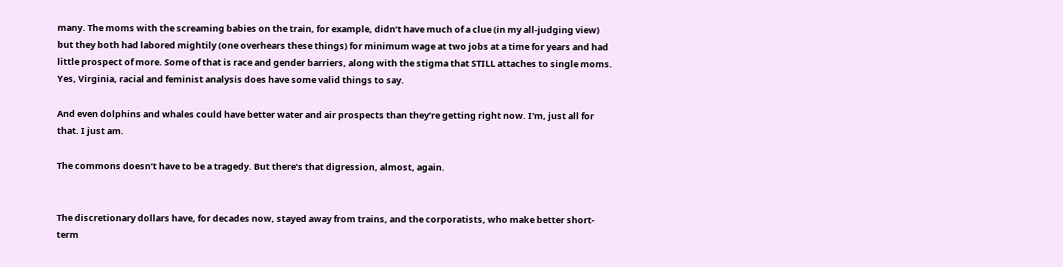many. The moms with the screaming babies on the train, for example, didn’t have much of a clue (in my all-judging view) but they both had labored mightily (one overhears these things) for minimum wage at two jobs at a time for years and had little prospect of more. Some of that is race and gender barriers, along with the stigma that STILL attaches to single moms. Yes, Virginia, racial and feminist analysis does have some valid things to say.

And even dolphins and whales could have better water and air prospects than they’re getting right now. I'm, just all for that. I just am.

The commons doesn’t have to be a tragedy. But there’s that digression, almost, again.


The discretionary dollars have, for decades now, stayed away from trains, and the corporatists, who make better short-term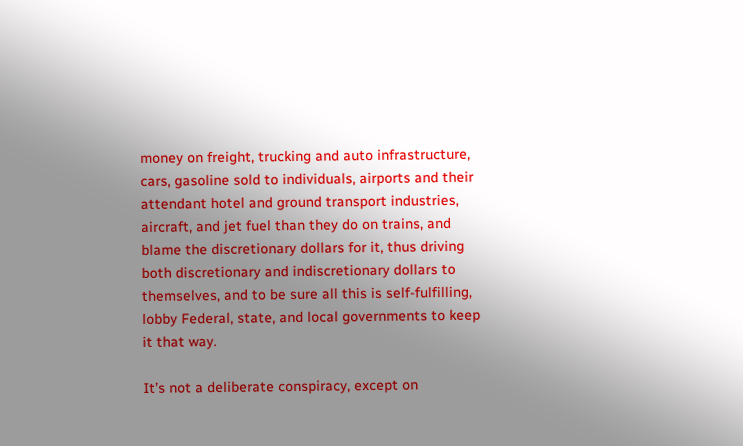money on freight, trucking and auto infrastructure, cars, gasoline sold to individuals, airports and their attendant hotel and ground transport industries, aircraft, and jet fuel than they do on trains, and blame the discretionary dollars for it, thus driving both discretionary and indiscretionary dollars to themselves, and to be sure all this is self-fulfilling, lobby Federal, state, and local governments to keep it that way.

It’s not a deliberate conspiracy, except on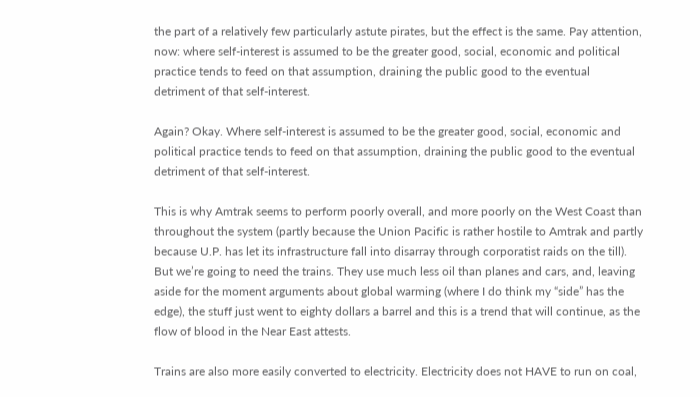the part of a relatively few particularly astute pirates, but the effect is the same. Pay attention, now: where self-interest is assumed to be the greater good, social, economic and political practice tends to feed on that assumption, draining the public good to the eventual detriment of that self-interest.

Again? Okay. Where self-interest is assumed to be the greater good, social, economic and political practice tends to feed on that assumption, draining the public good to the eventual detriment of that self-interest.

This is why Amtrak seems to perform poorly overall, and more poorly on the West Coast than throughout the system (partly because the Union Pacific is rather hostile to Amtrak and partly because U.P. has let its infrastructure fall into disarray through corporatist raids on the till).
But we’re going to need the trains. They use much less oil than planes and cars, and, leaving aside for the moment arguments about global warming (where I do think my “side” has the edge), the stuff just went to eighty dollars a barrel and this is a trend that will continue, as the flow of blood in the Near East attests.

Trains are also more easily converted to electricity. Electricity does not HAVE to run on coal,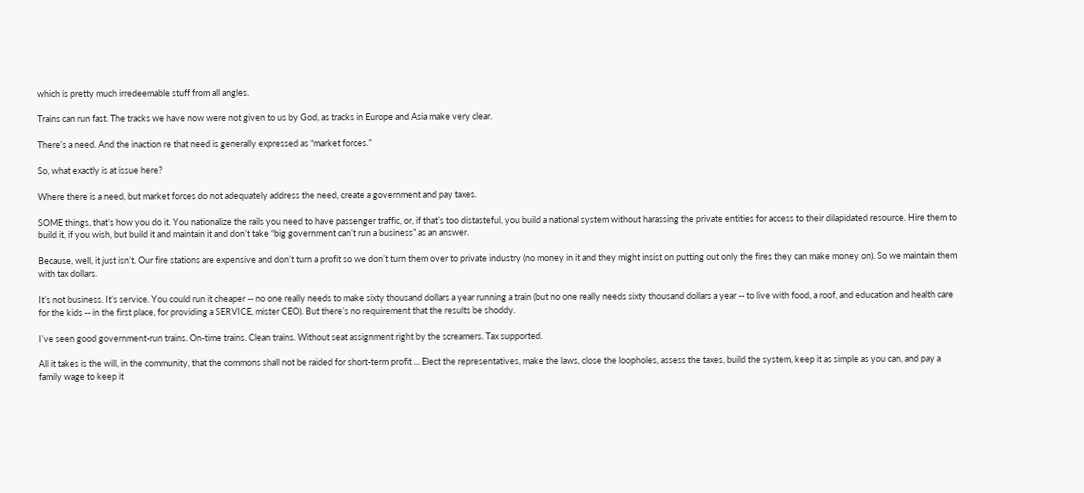which is pretty much irredeemable stuff from all angles.

Trains can run fast. The tracks we have now were not given to us by God, as tracks in Europe and Asia make very clear.

There’s a need. And the inaction re that need is generally expressed as “market forces.”

So, what exactly is at issue here?

Where there is a need, but market forces do not adequately address the need, create a government and pay taxes.

SOME things, that’s how you do it. You nationalize the rails you need to have passenger traffic, or, if that’s too distasteful, you build a national system without harassing the private entities for access to their dilapidated resource. Hire them to build it, if you wish, but build it and maintain it and don’t take “big government can’t run a business” as an answer.

Because, well, it just isn’t. Our fire stations are expensive and don’t turn a profit so we don’t turn them over to private industry (no money in it and they might insist on putting out only the fires they can make money on). So we maintain them with tax dollars.

It’s not business. It’s service. You could run it cheaper -- no one really needs to make sixty thousand dollars a year running a train (but no one really needs sixty thousand dollars a year -- to live with food, a roof, and education and health care for the kids -- in the first place, for providing a SERVICE, mister CEO). But there’s no requirement that the results be shoddy.

I’ve seen good government-run trains. On-time trains. Clean trains. Without seat assignment right by the screamers. Tax supported.

All it takes is the will, in the community, that the commons shall not be raided for short-term profit ... Elect the representatives, make the laws, close the loopholes, assess the taxes, build the system, keep it as simple as you can, and pay a family wage to keep it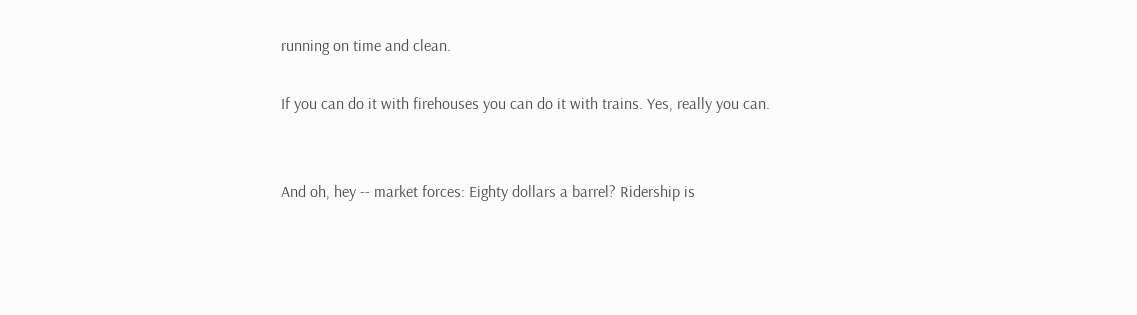running on time and clean.

If you can do it with firehouses you can do it with trains. Yes, really you can.


And oh, hey -- market forces: Eighty dollars a barrel? Ridership is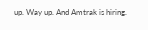up. Way up. And Amtrak is hiring.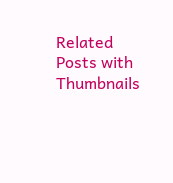Related Posts with Thumbnails